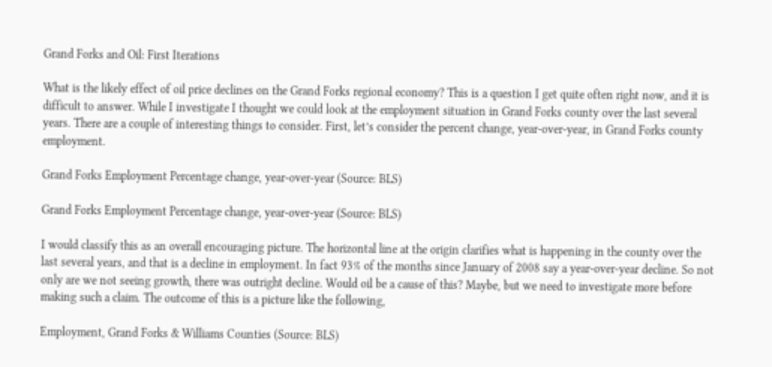Grand Forks and Oil: First Iterations

What is the likely effect of oil price declines on the Grand Forks regional economy? This is a question I get quite often right now, and it is difficult to answer. While I investigate I thought we could look at the employment situation in Grand Forks county over the last several years. There are a couple of interesting things to consider. First, let’s consider the percent change, year-over-year, in Grand Forks county employment.

Grand Forks Employment Percentage change, year-over-year (Source: BLS)

Grand Forks Employment Percentage change, year-over-year (Source: BLS)

I would classify this as an overall encouraging picture. The horizontal line at the origin clarifies what is happening in the county over the last several years, and that is a decline in employment. In fact 93% of the months since January of 2008 say a year-over-year decline. So not only are we not seeing growth, there was outright decline. Would oil be a cause of this? Maybe, but we need to investigate more before making such a claim. The outcome of this is a picture like the following,

Employment, Grand Forks & Williams Counties (Source: BLS)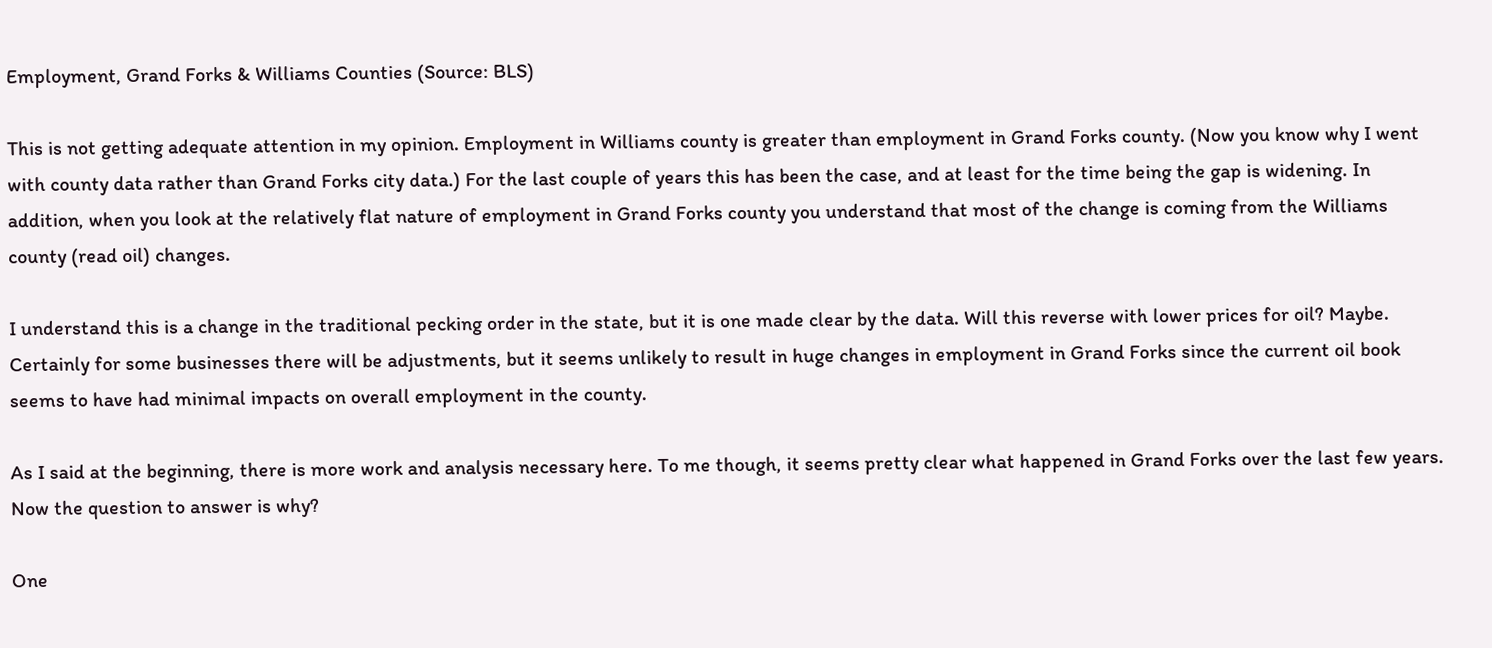Employment, Grand Forks & Williams Counties (Source: BLS)

This is not getting adequate attention in my opinion. Employment in Williams county is greater than employment in Grand Forks county. (Now you know why I went with county data rather than Grand Forks city data.) For the last couple of years this has been the case, and at least for the time being the gap is widening. In addition, when you look at the relatively flat nature of employment in Grand Forks county you understand that most of the change is coming from the Williams county (read oil) changes.

I understand this is a change in the traditional pecking order in the state, but it is one made clear by the data. Will this reverse with lower prices for oil? Maybe. Certainly for some businesses there will be adjustments, but it seems unlikely to result in huge changes in employment in Grand Forks since the current oil book seems to have had minimal impacts on overall employment in the county.

As I said at the beginning, there is more work and analysis necessary here. To me though, it seems pretty clear what happened in Grand Forks over the last few years. Now the question to answer is why?

One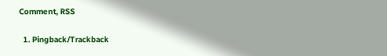Comment, RSS

  1. Pingback/Trackback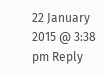22 January 2015 @ 3:38 pm Reply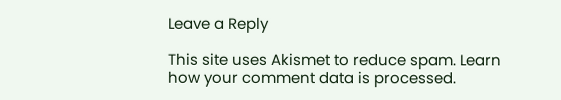Leave a Reply

This site uses Akismet to reduce spam. Learn how your comment data is processed.